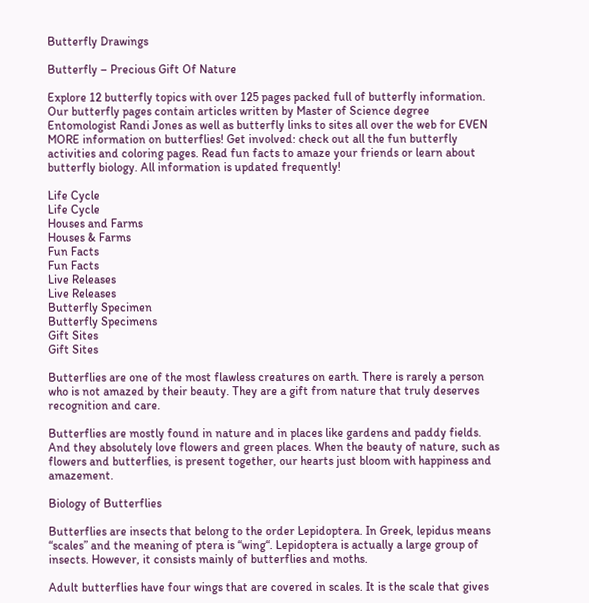Butterfly Drawings

Butterfly – Precious Gift Of Nature

Explore 12 butterfly topics with over 125 pages packed full of butterfly information. Our butterfly pages contain articles written by Master of Science degree Entomologist Randi Jones as well as butterfly links to sites all over the web for EVEN MORE information on butterflies! Get involved: check out all the fun butterfly activities and coloring pages. Read fun facts to amaze your friends or learn about butterfly biology. All information is updated frequently!

Life Cycle
Life Cycle
Houses and Farms
Houses & Farms
Fun Facts
Fun Facts
Live Releases
Live Releases
Butterfly Specimen
Butterfly Specimens
Gift Sites
Gift Sites

Butterflies are one of the most flawless creatures on earth. There is rarely a person who is not amazed by their beauty. They are a gift from nature that truly deserves recognition and care.

Butterflies are mostly found in nature and in places like gardens and paddy fields. And they absolutely love flowers and green places. When the beauty of nature, such as flowers and butterflies, is present together, our hearts just bloom with happiness and amazement.

Biology of Butterflies

Butterflies are insects that belong to the order Lepidoptera. In Greek, lepidus means “scales” and the meaning of ptera is “wing“. Lepidoptera is actually a large group of insects. However, it consists mainly of butterflies and moths.

Adult butterflies have four wings that are covered in scales. It is the scale that gives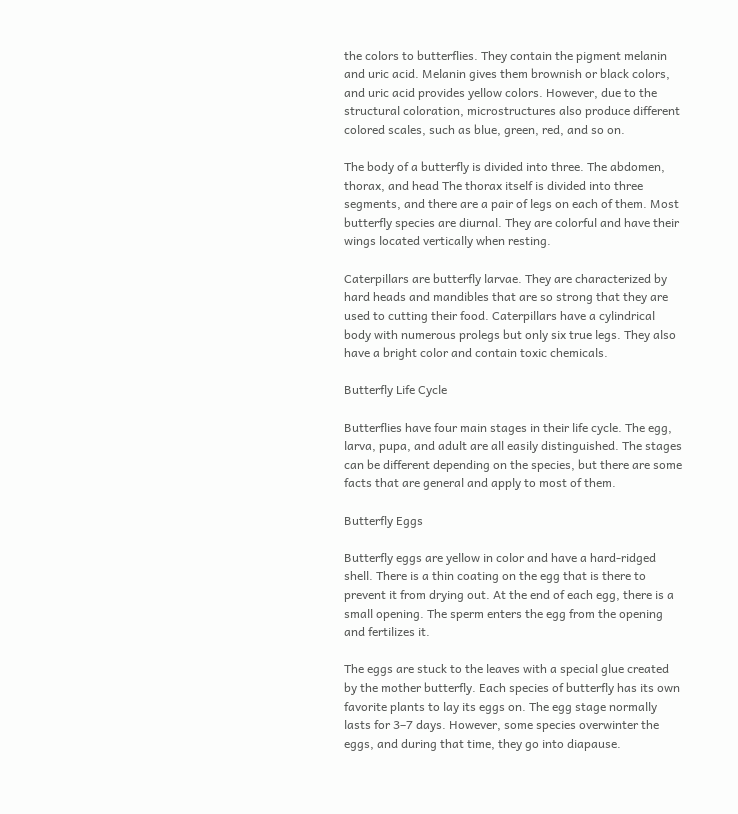the colors to butterflies. They contain the pigment melanin and uric acid. Melanin gives them brownish or black colors, and uric acid provides yellow colors. However, due to the structural coloration, microstructures also produce different colored scales, such as blue, green, red, and so on.

The body of a butterfly is divided into three. The abdomen, thorax, and head The thorax itself is divided into three segments, and there are a pair of legs on each of them. Most butterfly species are diurnal. They are colorful and have their wings located vertically when resting.

Caterpillars are butterfly larvae. They are characterized by hard heads and mandibles that are so strong that they are used to cutting their food. Caterpillars have a cylindrical body with numerous prolegs but only six true legs. They also have a bright color and contain toxic chemicals.

Butterfly Life Cycle

Butterflies have four main stages in their life cycle. The egg, larva, pupa, and adult are all easily distinguished. The stages can be different depending on the species, but there are some facts that are general and apply to most of them.

Butterfly Eggs

Butterfly eggs are yellow in color and have a hard-ridged shell. There is a thin coating on the egg that is there to prevent it from drying out. At the end of each egg, there is a small opening. The sperm enters the egg from the opening and fertilizes it.

The eggs are stuck to the leaves with a special glue created by the mother butterfly. Each species of butterfly has its own favorite plants to lay its eggs on. The egg stage normally lasts for 3–7 days. However, some species overwinter the eggs, and during that time, they go into diapause.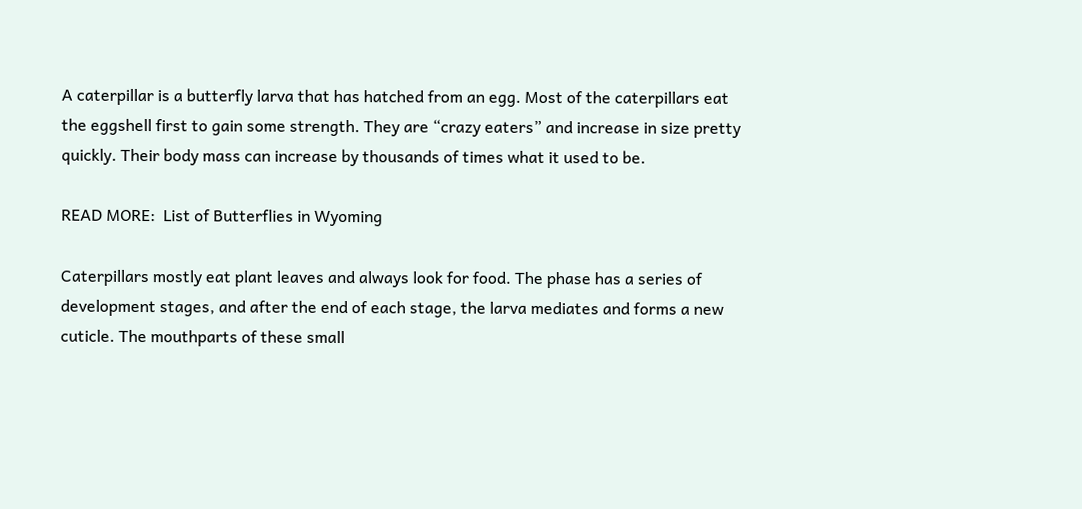A caterpillar is a butterfly larva that has hatched from an egg. Most of the caterpillars eat the eggshell first to gain some strength. They are “crazy eaters” and increase in size pretty quickly. Their body mass can increase by thousands of times what it used to be.

READ MORE:  List of Butterflies in Wyoming

Caterpillars mostly eat plant leaves and always look for food. The phase has a series of development stages, and after the end of each stage, the larva mediates and forms a new cuticle. The mouthparts of these small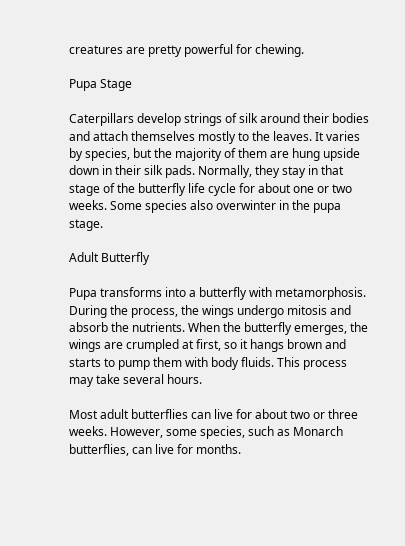creatures are pretty powerful for chewing.

Pupa Stage

Caterpillars develop strings of silk around their bodies and attach themselves mostly to the leaves. It varies by species, but the majority of them are hung upside down in their silk pads. Normally, they stay in that stage of the butterfly life cycle for about one or two weeks. Some species also overwinter in the pupa stage.

Adult Butterfly

Pupa transforms into a butterfly with metamorphosis. During the process, the wings undergo mitosis and absorb the nutrients. When the butterfly emerges, the wings are crumpled at first, so it hangs brown and starts to pump them with body fluids. This process may take several hours.

Most adult butterflies can live for about two or three weeks. However, some species, such as Monarch butterflies, can live for months.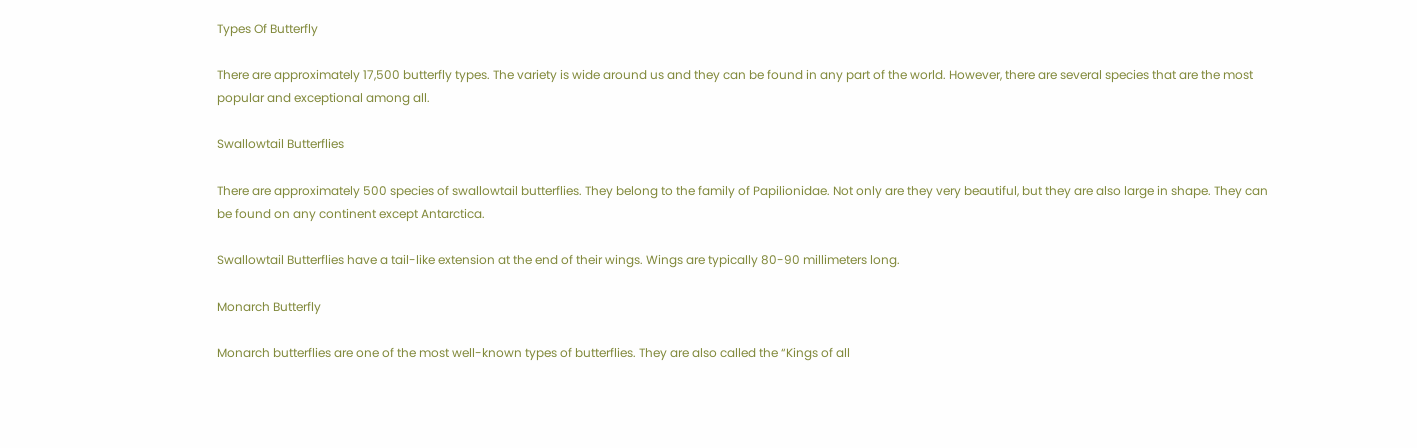Types Of Butterfly

There are approximately 17,500 butterfly types. The variety is wide around us and they can be found in any part of the world. However, there are several species that are the most popular and exceptional among all.

Swallowtail Butterflies

There are approximately 500 species of swallowtail butterflies. They belong to the family of Papilionidae. Not only are they very beautiful, but they are also large in shape. They can be found on any continent except Antarctica.

Swallowtail Butterflies have a tail-like extension at the end of their wings. Wings are typically 80-90 millimeters long.

Monarch Butterfly

Monarch butterflies are one of the most well-known types of butterflies. They are also called the “Kings of all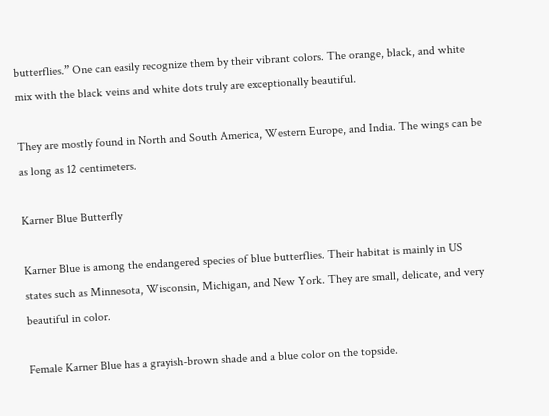butterflies.” One can easily recognize them by their vibrant colors. The orange, black, and white mix with the black veins and white dots truly are exceptionally beautiful.

They are mostly found in North and South America, Western Europe, and India. The wings can be as long as 12 centimeters.

Karner Blue Butterfly

Karner Blue is among the endangered species of blue butterflies. Their habitat is mainly in US states such as Minnesota, Wisconsin, Michigan, and New York. They are small, delicate, and very beautiful in color.

Female Karner Blue has a grayish-brown shade and a blue color on the topside.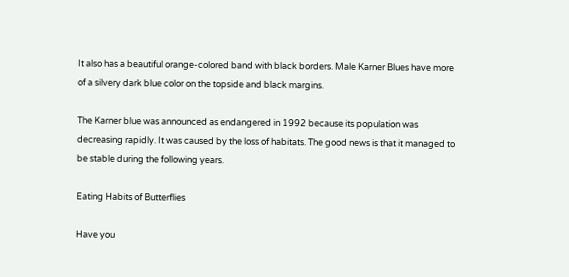It also has a beautiful orange-colored band with black borders. Male Karner Blues have more of a silvery dark blue color on the topside and black margins.

The Karner blue was announced as endangered in 1992 because its population was decreasing rapidly. It was caused by the loss of habitats. The good news is that it managed to be stable during the following years.

Eating Habits of Butterflies

Have you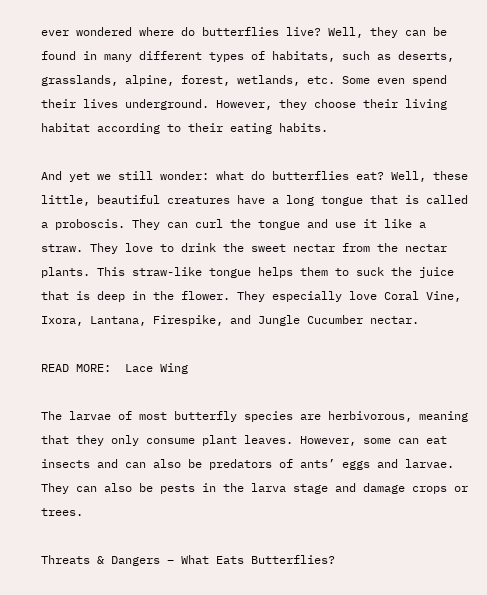ever wondered where do butterflies live? Well, they can be found in many different types of habitats, such as deserts, grasslands, alpine, forest, wetlands, etc. Some even spend their lives underground. However, they choose their living habitat according to their eating habits.

And yet we still wonder: what do butterflies eat? Well, these little, beautiful creatures have a long tongue that is called a proboscis. They can curl the tongue and use it like a straw. They love to drink the sweet nectar from the nectar plants. This straw-like tongue helps them to suck the juice that is deep in the flower. They especially love Coral Vine, Ixora, Lantana, Firespike, and Jungle Cucumber nectar.

READ MORE:  Lace Wing

The larvae of most butterfly species are herbivorous, meaning that they only consume plant leaves. However, some can eat insects and can also be predators of ants’ eggs and larvae. They can also be pests in the larva stage and damage crops or trees.

Threats & Dangers – What Eats Butterflies?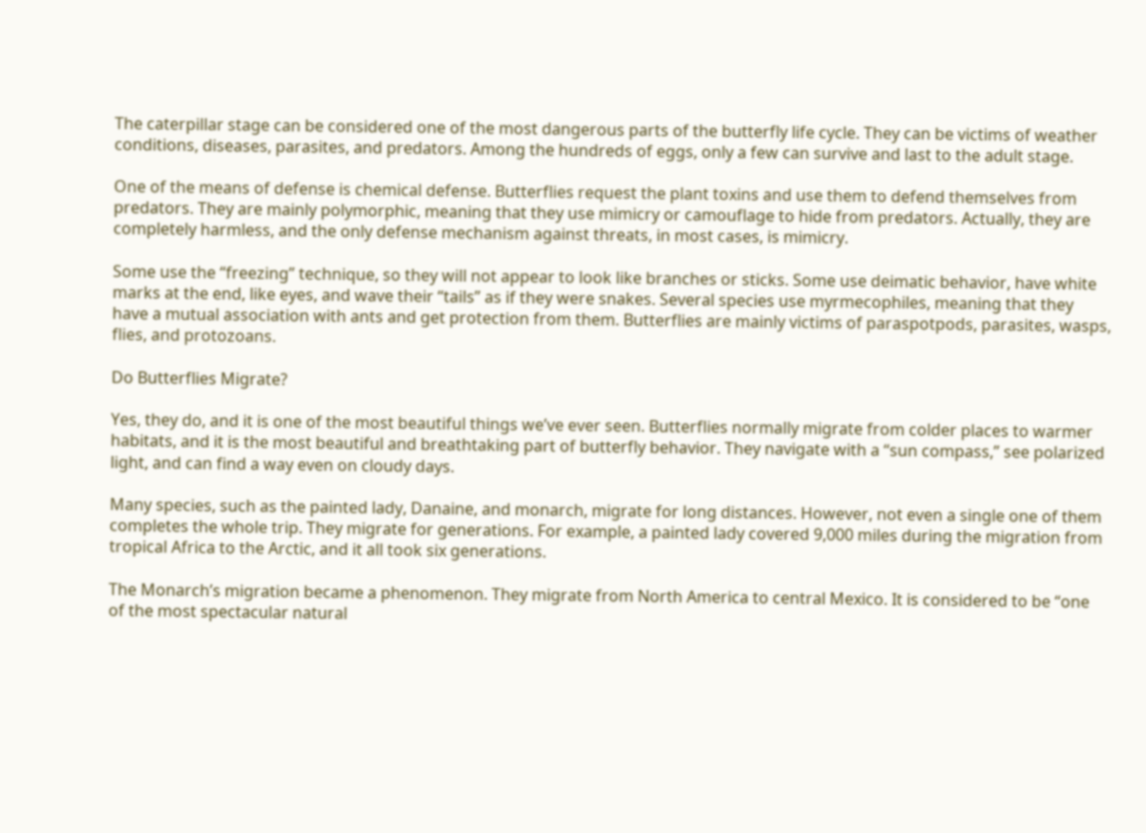The caterpillar stage can be considered one of the most dangerous parts of the butterfly life cycle. They can be victims of weather conditions, diseases, parasites, and predators. Among the hundreds of eggs, only a few can survive and last to the adult stage.

One of the means of defense is chemical defense. Butterflies request the plant toxins and use them to defend themselves from predators. They are mainly polymorphic, meaning that they use mimicry or camouflage to hide from predators. Actually, they are completely harmless, and the only defense mechanism against threats, in most cases, is mimicry.

Some use the “freezing” technique, so they will not appear to look like branches or sticks. Some use deimatic behavior, have white marks at the end, like eyes, and wave their “tails” as if they were snakes. Several species use myrmecophiles, meaning that they have a mutual association with ants and get protection from them. Butterflies are mainly victims of paraspotpods, parasites, wasps, flies, and protozoans.

Do Butterflies Migrate?

Yes, they do, and it is one of the most beautiful things we’ve ever seen. Butterflies normally migrate from colder places to warmer habitats, and it is the most beautiful and breathtaking part of butterfly behavior. They navigate with a “sun compass,” see polarized light, and can find a way even on cloudy days.

Many species, such as the painted lady, Danaine, and monarch, migrate for long distances. However, not even a single one of them completes the whole trip. They migrate for generations. For example, a painted lady covered 9,000 miles during the migration from tropical Africa to the Arctic, and it all took six generations.

The Monarch’s migration became a phenomenon. They migrate from North America to central Mexico. It is considered to be “one of the most spectacular natural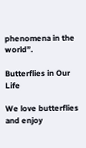phenomena in the world”.

Butterflies in Our Life

We love butterflies and enjoy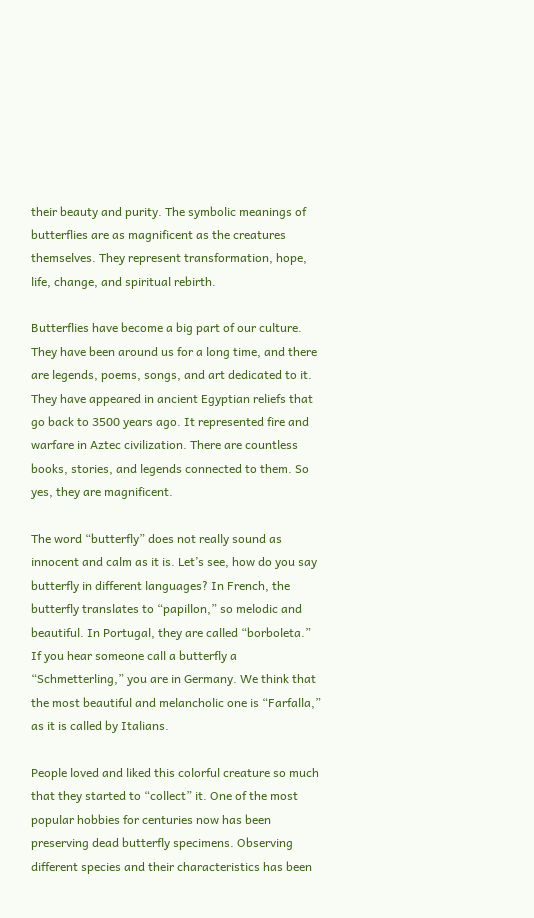their beauty and purity. The symbolic meanings of butterflies are as magnificent as the creatures themselves. They represent transformation, hope, life, change, and spiritual rebirth.

Butterflies have become a big part of our culture. They have been around us for a long time, and there are legends, poems, songs, and art dedicated to it. They have appeared in ancient Egyptian reliefs that go back to 3500 years ago. It represented fire and warfare in Aztec civilization. There are countless books, stories, and legends connected to them. So yes, they are magnificent.

The word “butterfly” does not really sound as innocent and calm as it is. Let’s see, how do you say butterfly in different languages? In French, the butterfly translates to “papillon,” so melodic and beautiful. In Portugal, they are called “borboleta.” If you hear someone call a butterfly a “Schmetterling,” you are in Germany. We think that the most beautiful and melancholic one is “Farfalla,” as it is called by Italians.

People loved and liked this colorful creature so much that they started to “collect” it. One of the most popular hobbies for centuries now has been preserving dead butterfly specimens. Observing different species and their characteristics has been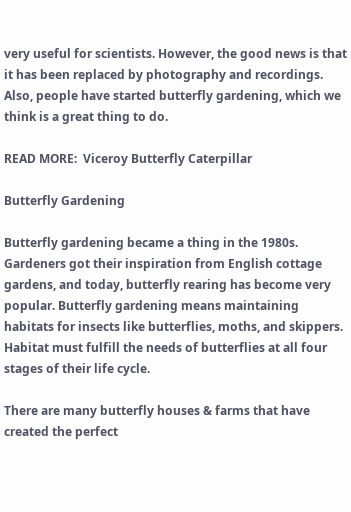very useful for scientists. However, the good news is that it has been replaced by photography and recordings. Also, people have started butterfly gardening, which we think is a great thing to do.

READ MORE:  Viceroy Butterfly Caterpillar

Butterfly Gardening

Butterfly gardening became a thing in the 1980s. Gardeners got their inspiration from English cottage gardens, and today, butterfly rearing has become very popular. Butterfly gardening means maintaining habitats for insects like butterflies, moths, and skippers. Habitat must fulfill the needs of butterflies at all four stages of their life cycle.

There are many butterfly houses & farms that have created the perfect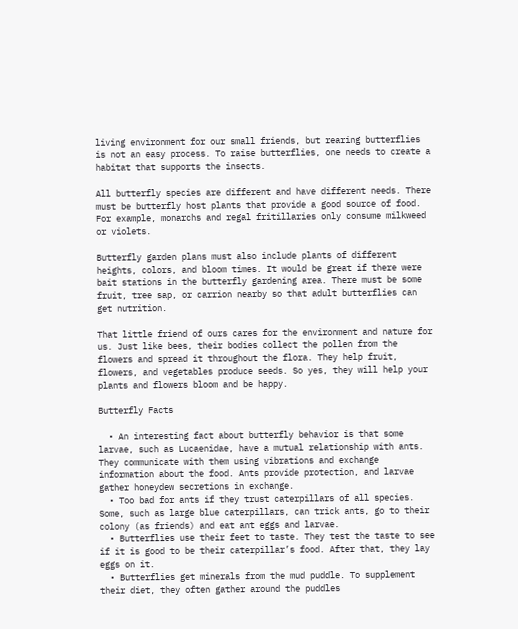living environment for our small friends, but rearing butterflies is not an easy process. To raise butterflies, one needs to create a habitat that supports the insects.

All butterfly species are different and have different needs. There must be butterfly host plants that provide a good source of food. For example, monarchs and regal fritillaries only consume milkweed or violets.

Butterfly garden plans must also include plants of different heights, colors, and bloom times. It would be great if there were bait stations in the butterfly gardening area. There must be some fruit, tree sap, or carrion nearby so that adult butterflies can get nutrition.

That little friend of ours cares for the environment and nature for us. Just like bees, their bodies collect the pollen from the flowers and spread it throughout the flora. They help fruit, flowers, and vegetables produce seeds. So yes, they will help your plants and flowers bloom and be happy.

Butterfly Facts

  • An interesting fact about butterfly behavior is that some larvae, such as Lucaenidae, have a mutual relationship with ants. They communicate with them using vibrations and exchange information about the food. Ants provide protection, and larvae gather honeydew secretions in exchange.
  • Too bad for ants if they trust caterpillars of all species. Some, such as large blue caterpillars, can trick ants, go to their colony (as friends) and eat ant eggs and larvae.
  • Butterflies use their feet to taste. They test the taste to see if it is good to be their caterpillar’s food. After that, they lay eggs on it.
  • Butterflies get minerals from the mud puddle. To supplement their diet, they often gather around the puddles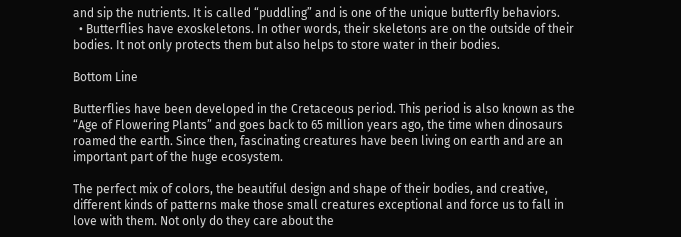and sip the nutrients. It is called “puddling” and is one of the unique butterfly behaviors.
  • Butterflies have exoskeletons. In other words, their skeletons are on the outside of their bodies. It not only protects them but also helps to store water in their bodies.

Bottom Line

Butterflies have been developed in the Cretaceous period. This period is also known as the “Age of Flowering Plants” and goes back to 65 million years ago, the time when dinosaurs roamed the earth. Since then, fascinating creatures have been living on earth and are an important part of the huge ecosystem.

The perfect mix of colors, the beautiful design and shape of their bodies, and creative, different kinds of patterns make those small creatures exceptional and force us to fall in love with them. Not only do they care about the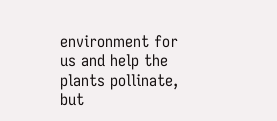environment for us and help the plants pollinate, but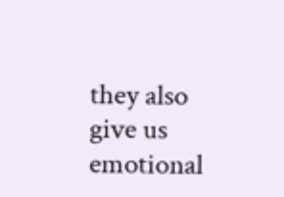they also give us emotional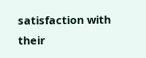satisfaction with their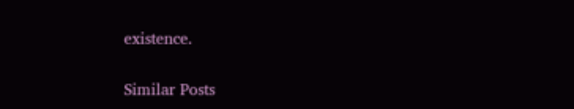existence.

Similar Posts